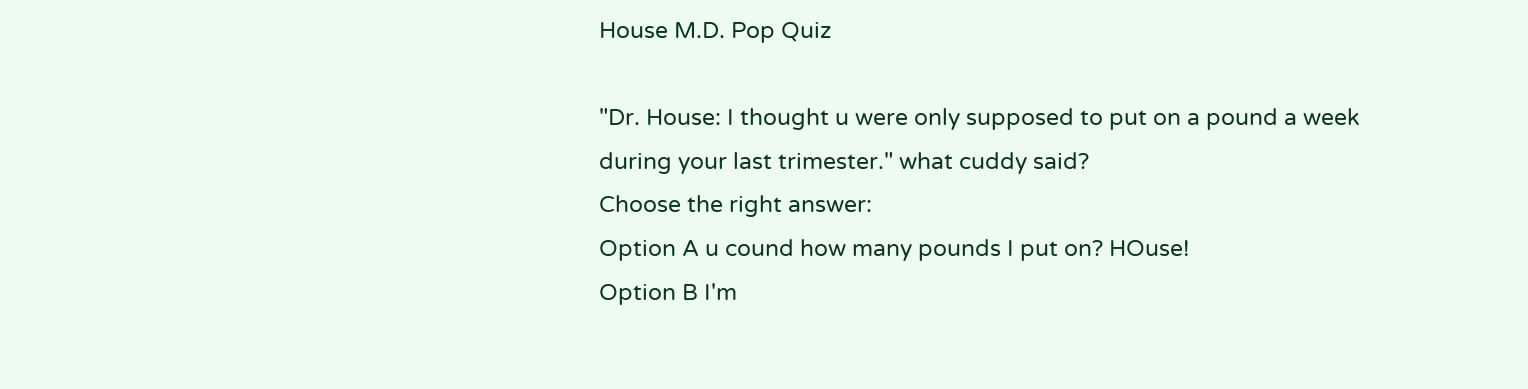House M.D. Pop Quiz

"Dr. House: I thought u were only supposed to put on a pound a week during your last trimester." what cuddy said?
Choose the right answer:
Option A u cound how many pounds I put on? HOuse!
Option B I'm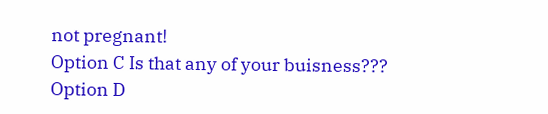not pregnant!
Option C Is that any of your buisness???
Option D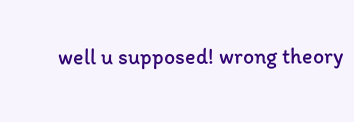well u supposed! wrong theory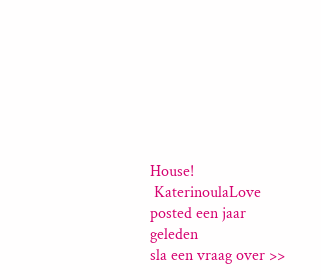House!
 KaterinoulaLove posted een jaar geleden
sla een vraag over >>